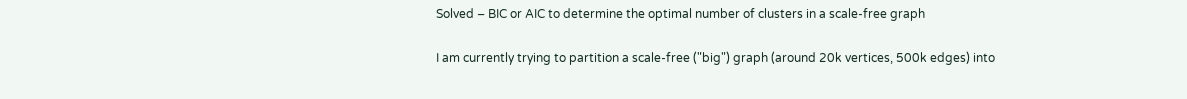Solved – BIC or AIC to determine the optimal number of clusters in a scale-free graph

I am currently trying to partition a scale-free ("big") graph (around 20k vertices, 500k edges) into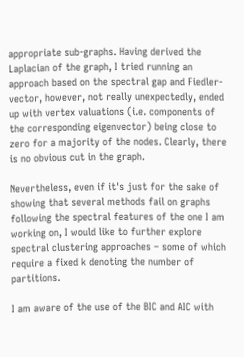appropriate sub-graphs. Having derived the Laplacian of the graph, I tried running an approach based on the spectral gap and Fiedler-vector, however, not really unexpectedly, ended up with vertex valuations (i.e. components of the corresponding eigenvector) being close to zero for a majority of the nodes. Clearly, there is no obvious cut in the graph.

Nevertheless, even if it's just for the sake of showing that several methods fail on graphs following the spectral features of the one I am working on, I would like to further explore spectral clustering approaches – some of which require a fixed k denoting the number of partitions.

I am aware of the use of the BIC and AIC with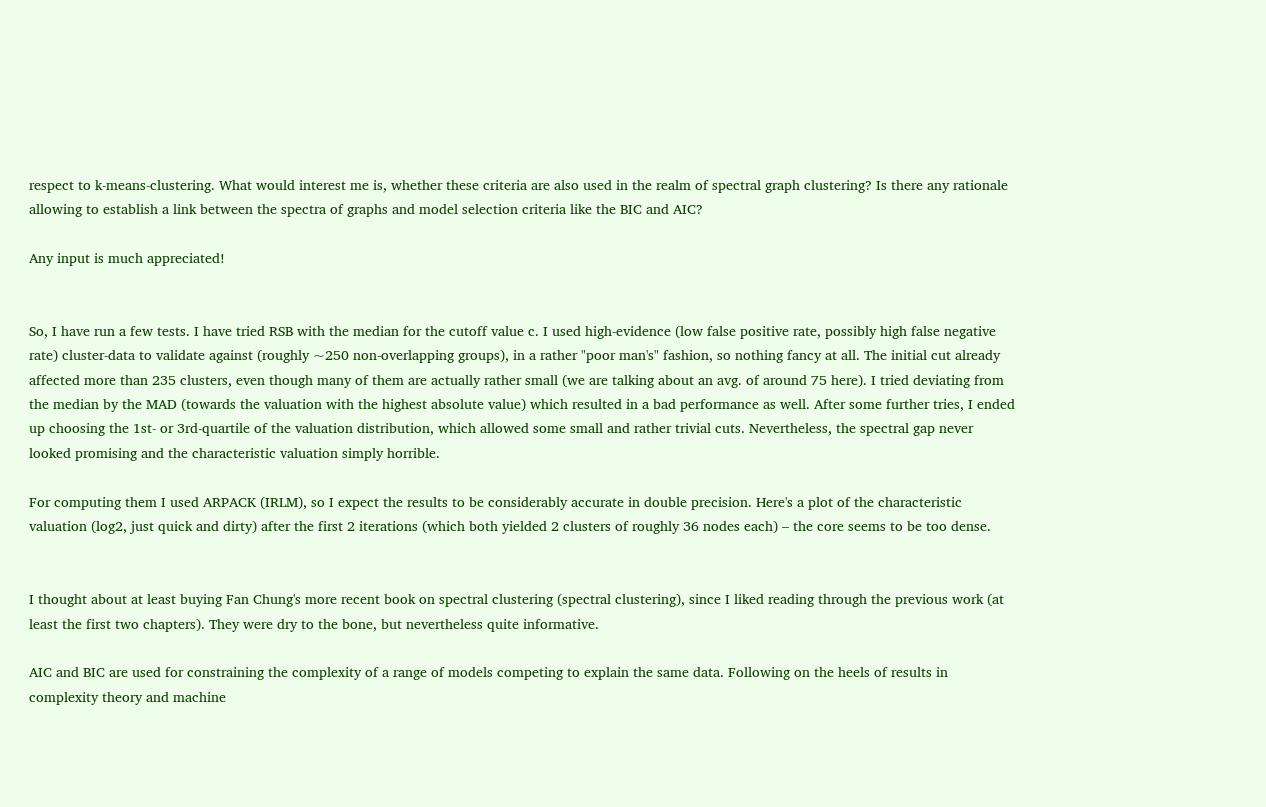respect to k-means-clustering. What would interest me is, whether these criteria are also used in the realm of spectral graph clustering? Is there any rationale allowing to establish a link between the spectra of graphs and model selection criteria like the BIC and AIC?

Any input is much appreciated!


So, I have run a few tests. I have tried RSB with the median for the cutoff value c. I used high-evidence (low false positive rate, possibly high false negative rate) cluster-data to validate against (roughly ~250 non-overlapping groups), in a rather "poor man's" fashion, so nothing fancy at all. The initial cut already affected more than 235 clusters, even though many of them are actually rather small (we are talking about an avg. of around 75 here). I tried deviating from the median by the MAD (towards the valuation with the highest absolute value) which resulted in a bad performance as well. After some further tries, I ended up choosing the 1st- or 3rd-quartile of the valuation distribution, which allowed some small and rather trivial cuts. Nevertheless, the spectral gap never looked promising and the characteristic valuation simply horrible.

For computing them I used ARPACK (IRLM), so I expect the results to be considerably accurate in double precision. Here's a plot of the characteristic valuation (log2, just quick and dirty) after the first 2 iterations (which both yielded 2 clusters of roughly 36 nodes each) – the core seems to be too dense.


I thought about at least buying Fan Chung's more recent book on spectral clustering (spectral clustering), since I liked reading through the previous work (at least the first two chapters). They were dry to the bone, but nevertheless quite informative.

AIC and BIC are used for constraining the complexity of a range of models competing to explain the same data. Following on the heels of results in complexity theory and machine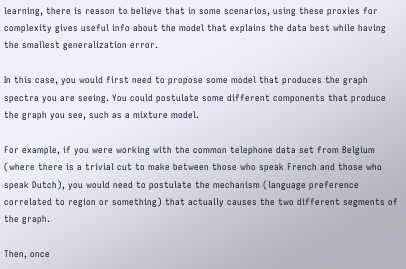learning, there is reason to believe that in some scenarios, using these proxies for complexity gives useful info about the model that explains the data best while having the smallest generalization error.

In this case, you would first need to propose some model that produces the graph spectra you are seeing. You could postulate some different components that produce the graph you see, such as a mixture model.

For example, if you were working with the common telephone data set from Belgium (where there is a trivial cut to make between those who speak French and those who speak Dutch), you would need to postulate the mechanism (language preference correlated to region or something) that actually causes the two different segments of the graph.

Then, once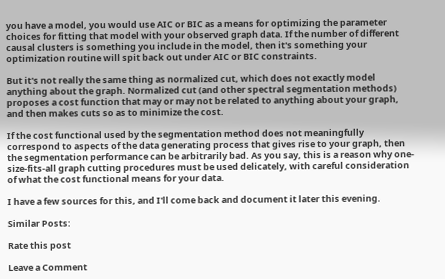you have a model, you would use AIC or BIC as a means for optimizing the parameter choices for fitting that model with your observed graph data. If the number of different causal clusters is something you include in the model, then it's something your optimization routine will spit back out under AIC or BIC constraints.

But it's not really the same thing as normalized cut, which does not exactly model anything about the graph. Normalized cut (and other spectral segmentation methods) proposes a cost function that may or may not be related to anything about your graph, and then makes cuts so as to minimize the cost.

If the cost functional used by the segmentation method does not meaningfully correspond to aspects of the data generating process that gives rise to your graph, then the segmentation performance can be arbitrarily bad. As you say, this is a reason why one-size-fits-all graph cutting procedures must be used delicately, with careful consideration of what the cost functional means for your data.

I have a few sources for this, and I'll come back and document it later this evening.

Similar Posts:

Rate this post

Leave a Comment